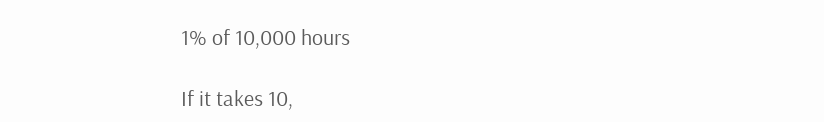1% of 10,000 hours

If it takes 10,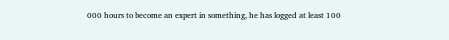000 hours to become an expert in something, he has logged at least 100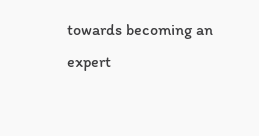towards becoming an expert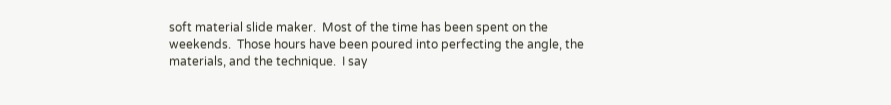soft material slide maker.  Most of the time has been spent on the weekends.  Those hours have been poured into perfecting the angle, the materials, and the technique.  I say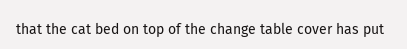that the cat bed on top of the change table cover has put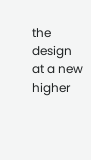the design at a new higher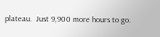plateau.  Just 9,900 more hours to go.